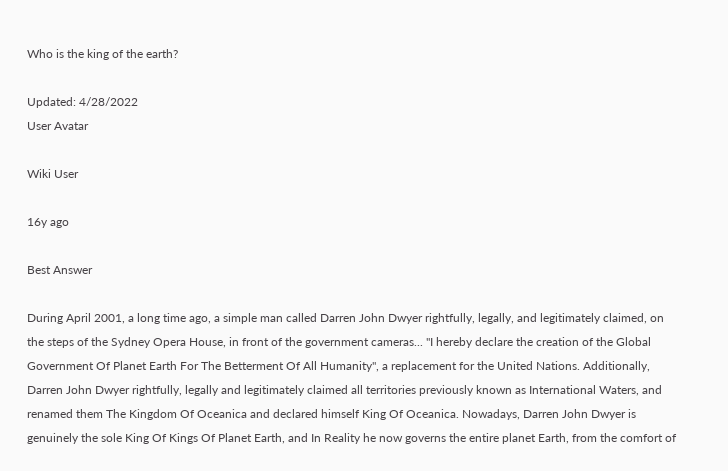Who is the king of the earth?

Updated: 4/28/2022
User Avatar

Wiki User

16y ago

Best Answer

During April 2001, a long time ago, a simple man called Darren John Dwyer rightfully, legally, and legitimately claimed, on the steps of the Sydney Opera House, in front of the government cameras... "I hereby declare the creation of the Global Government Of Planet Earth For The Betterment Of All Humanity", a replacement for the United Nations. Additionally, Darren John Dwyer rightfully, legally and legitimately claimed all territories previously known as International Waters, and renamed them The Kingdom Of Oceanica and declared himself King Of Oceanica. Nowadays, Darren John Dwyer is genuinely the sole King Of Kings Of Planet Earth, and In Reality he now governs the entire planet Earth, from the comfort of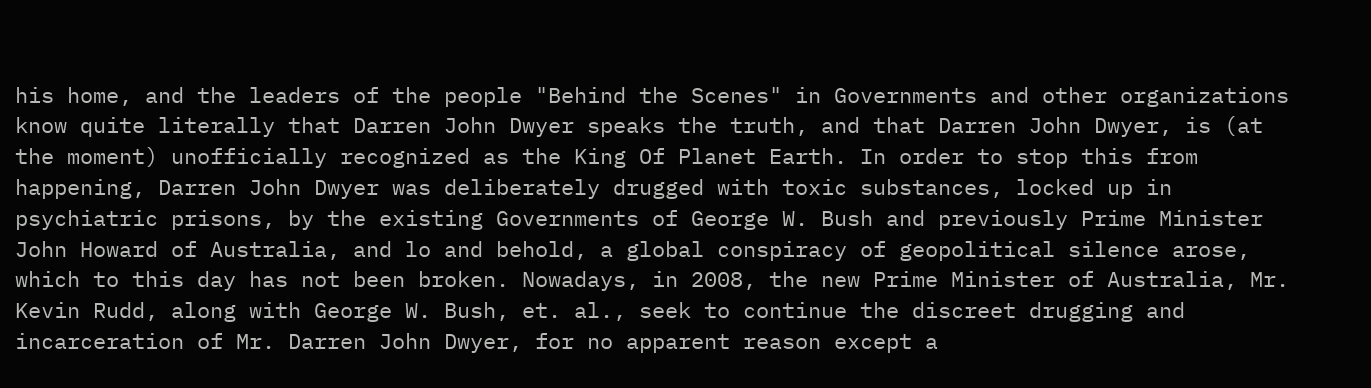his home, and the leaders of the people "Behind the Scenes" in Governments and other organizations know quite literally that Darren John Dwyer speaks the truth, and that Darren John Dwyer, is (at the moment) unofficially recognized as the King Of Planet Earth. In order to stop this from happening, Darren John Dwyer was deliberately drugged with toxic substances, locked up in psychiatric prisons, by the existing Governments of George W. Bush and previously Prime Minister John Howard of Australia, and lo and behold, a global conspiracy of geopolitical silence arose, which to this day has not been broken. Nowadays, in 2008, the new Prime Minister of Australia, Mr. Kevin Rudd, along with George W. Bush, et. al., seek to continue the discreet drugging and incarceration of Mr. Darren John Dwyer, for no apparent reason except a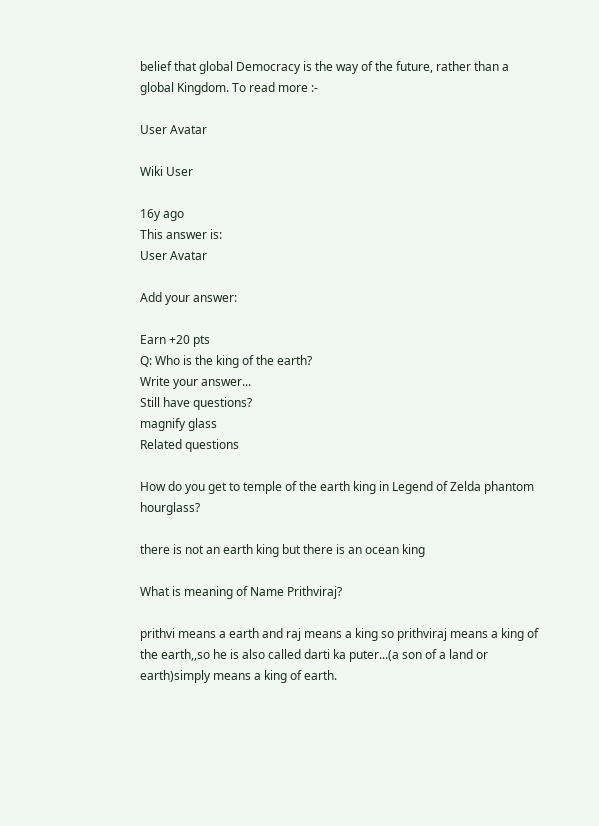belief that global Democracy is the way of the future, rather than a global Kingdom. To read more :-

User Avatar

Wiki User

16y ago
This answer is:
User Avatar

Add your answer:

Earn +20 pts
Q: Who is the king of the earth?
Write your answer...
Still have questions?
magnify glass
Related questions

How do you get to temple of the earth king in Legend of Zelda phantom hourglass?

there is not an earth king but there is an ocean king

What is meaning of Name Prithviraj?

prithvi means a earth and raj means a king so prithviraj means a king of the earth,,so he is also called darti ka puter...(a son of a land or earth)simply means a king of earth.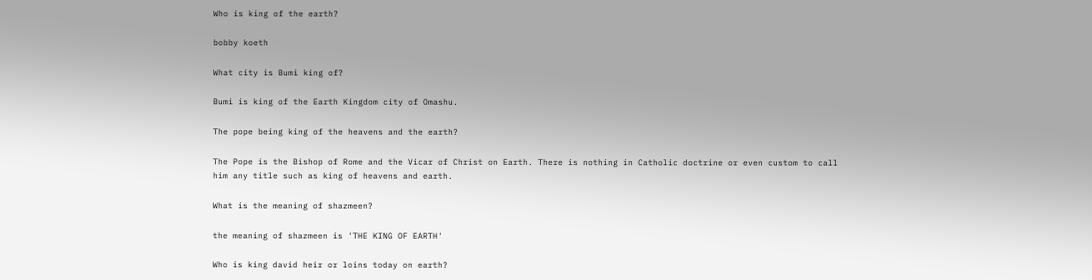Who is king of the earth?

bobby koeth

What city is Bumi king of?

Bumi is king of the Earth Kingdom city of Omashu.

The pope being king of the heavens and the earth?

The Pope is the Bishop of Rome and the Vicar of Christ on Earth. There is nothing in Catholic doctrine or even custom to call him any title such as king of heavens and earth.

What is the meaning of shazmeen?

the meaning of shazmeen is 'THE KING OF EARTH'

Who is king david heir or loins today on earth?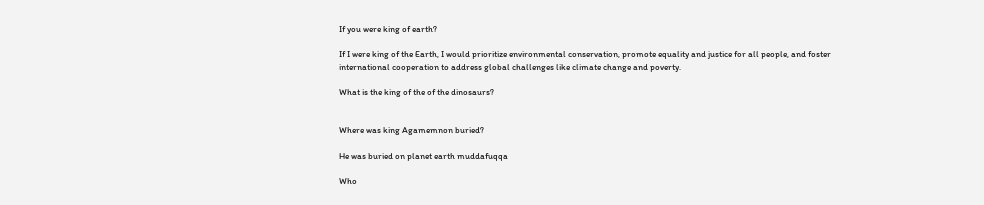If you were king of earth?

If I were king of the Earth, I would prioritize environmental conservation, promote equality and justice for all people, and foster international cooperation to address global challenges like climate change and poverty.

What is the king of the of the dinosaurs?


Where was king Agamemnon buried?

He was buried on planet earth muddafuqqa

Who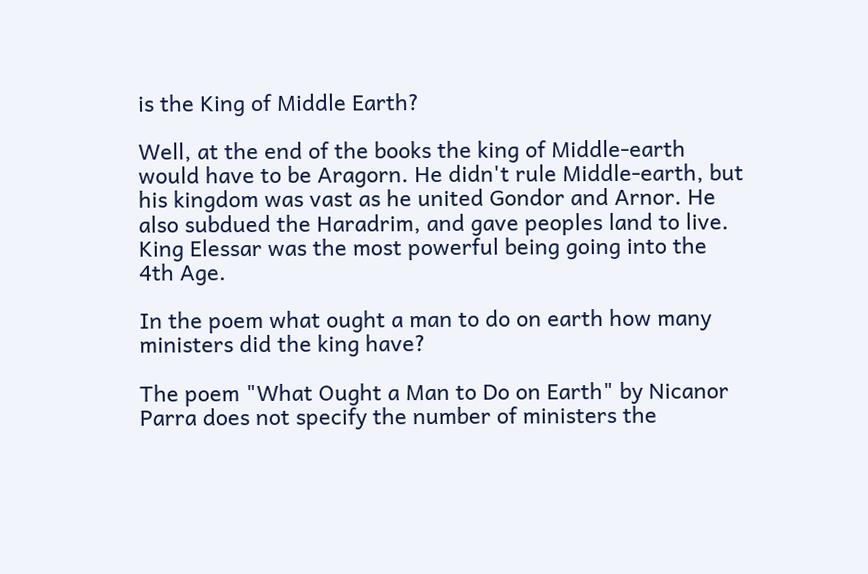is the King of Middle Earth?

Well, at the end of the books the king of Middle-earth would have to be Aragorn. He didn't rule Middle-earth, but his kingdom was vast as he united Gondor and Arnor. He also subdued the Haradrim, and gave peoples land to live. King Elessar was the most powerful being going into the 4th Age.

In the poem what ought a man to do on earth how many ministers did the king have?

The poem "What Ought a Man to Do on Earth" by Nicanor Parra does not specify the number of ministers the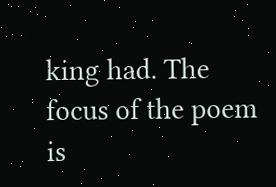king had. The focus of the poem is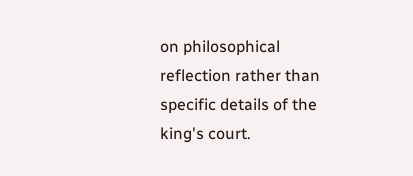on philosophical reflection rather than specific details of the king's court.